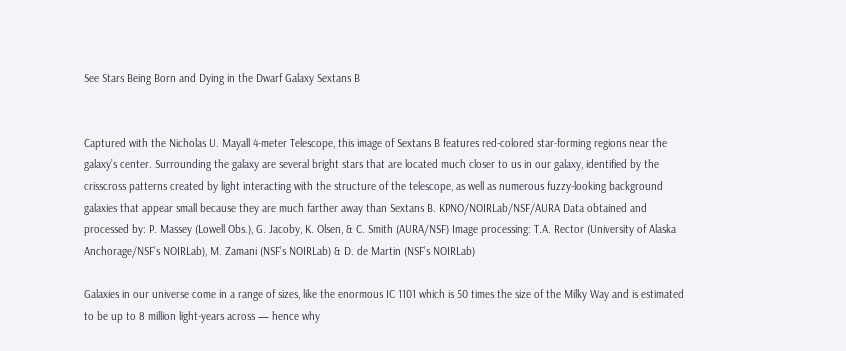See Stars Being Born and Dying in the Dwarf Galaxy Sextans B


Captured with the Nicholas U. Mayall 4-meter Telescope, this image of Sextans B features red-colored star-forming regions near the galaxy’s center. Surrounding the galaxy are several bright stars that are located much closer to us in our galaxy, identified by the crisscross patterns created by light interacting with the structure of the telescope, as well as numerous fuzzy-looking background galaxies that appear small because they are much farther away than Sextans B. KPNO/NOIRLab/NSF/AURA Data obtained and processed by: P. Massey (Lowell Obs.), G. Jacoby, K. Olsen, & C. Smith (AURA/NSF) Image processing: T.A. Rector (University of Alaska Anchorage/NSF’s NOIRLab), M. Zamani (NSF’s NOIRLab) & D. de Martin (NSF’s NOIRLab)

Galaxies in our universe come in a range of sizes, like the enormous IC 1101 which is 50 times the size of the Milky Way and is estimated to be up to 8 million light-years across — hence why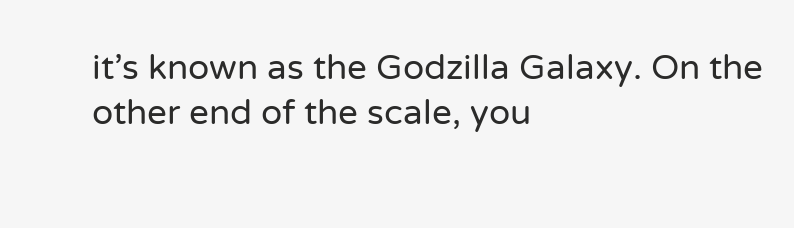it’s known as the Godzilla Galaxy. On the other end of the scale, you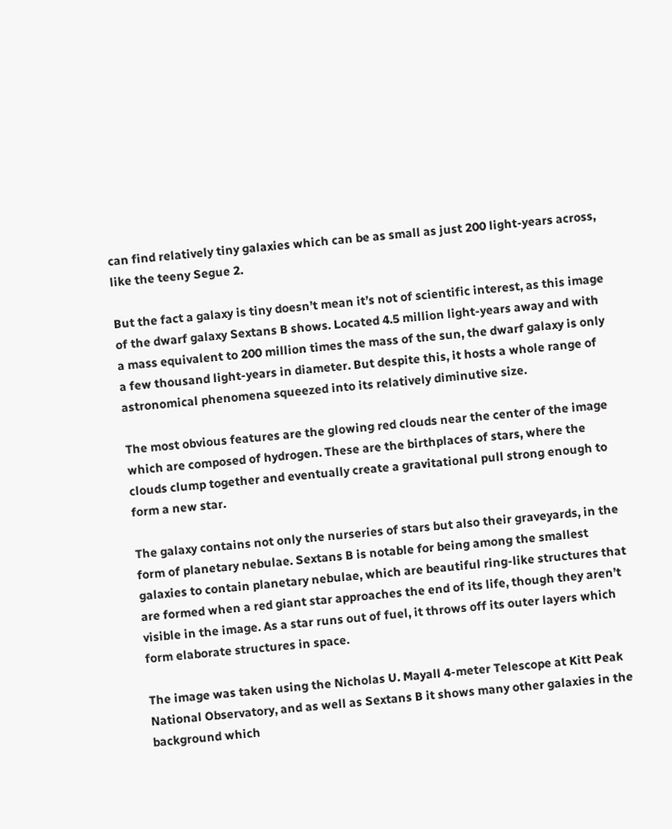can find relatively tiny galaxies which can be as small as just 200 light-years across, like the teeny Segue 2.

But the fact a galaxy is tiny doesn’t mean it’s not of scientific interest, as this image of the dwarf galaxy Sextans B shows. Located 4.5 million light-years away and with a mass equivalent to 200 million times the mass of the sun, the dwarf galaxy is only a few thousand light-years in diameter. But despite this, it hosts a whole range of astronomical phenomena squeezed into its relatively diminutive size.

The most obvious features are the glowing red clouds near the center of the image which are composed of hydrogen. These are the birthplaces of stars, where the clouds clump together and eventually create a gravitational pull strong enough to form a new star.

The galaxy contains not only the nurseries of stars but also their graveyards, in the form of planetary nebulae. Sextans B is notable for being among the smallest galaxies to contain planetary nebulae, which are beautiful ring-like structures that are formed when a red giant star approaches the end of its life, though they aren’t visible in the image. As a star runs out of fuel, it throws off its outer layers which form elaborate structures in space.

The image was taken using the Nicholas U. Mayall 4-meter Telescope at Kitt Peak National Observatory, and as well as Sextans B it shows many other galaxies in the background which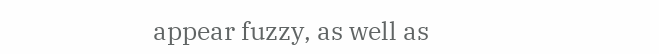appear fuzzy, as well as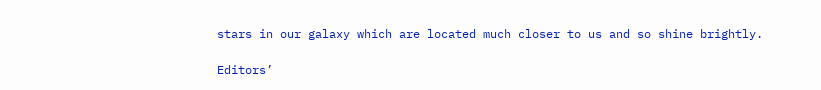stars in our galaxy which are located much closer to us and so shine brightly.

Editors’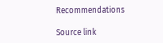Recommendations

Source link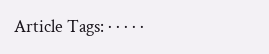Article Tags: · · · · ·